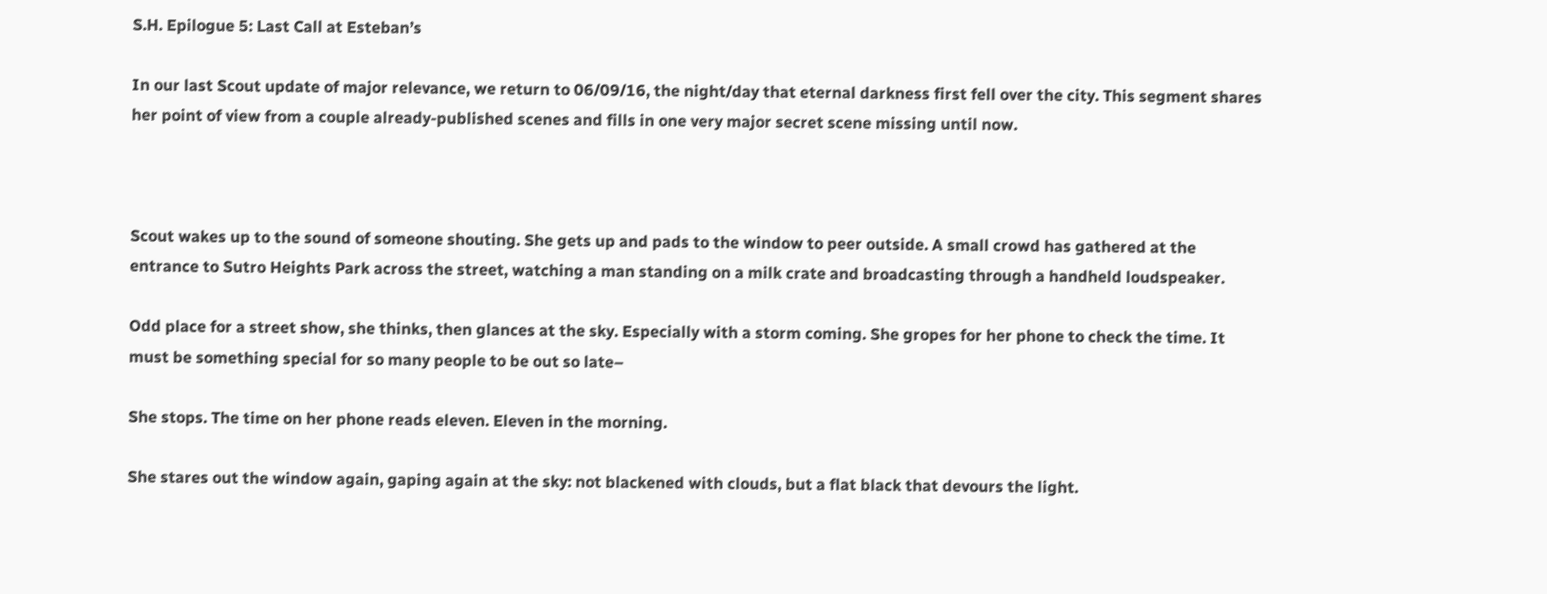S.H. Epilogue 5: Last Call at Esteban’s

In our last Scout update of major relevance, we return to 06/09/16, the night/day that eternal darkness first fell over the city. This segment shares her point of view from a couple already-published scenes and fills in one very major secret scene missing until now.



Scout wakes up to the sound of someone shouting. She gets up and pads to the window to peer outside. A small crowd has gathered at the entrance to Sutro Heights Park across the street, watching a man standing on a milk crate and broadcasting through a handheld loudspeaker.

Odd place for a street show, she thinks, then glances at the sky. Especially with a storm coming. She gropes for her phone to check the time. It must be something special for so many people to be out so late–

She stops. The time on her phone reads eleven. Eleven in the morning.

She stares out the window again, gaping again at the sky: not blackened with clouds, but a flat black that devours the light.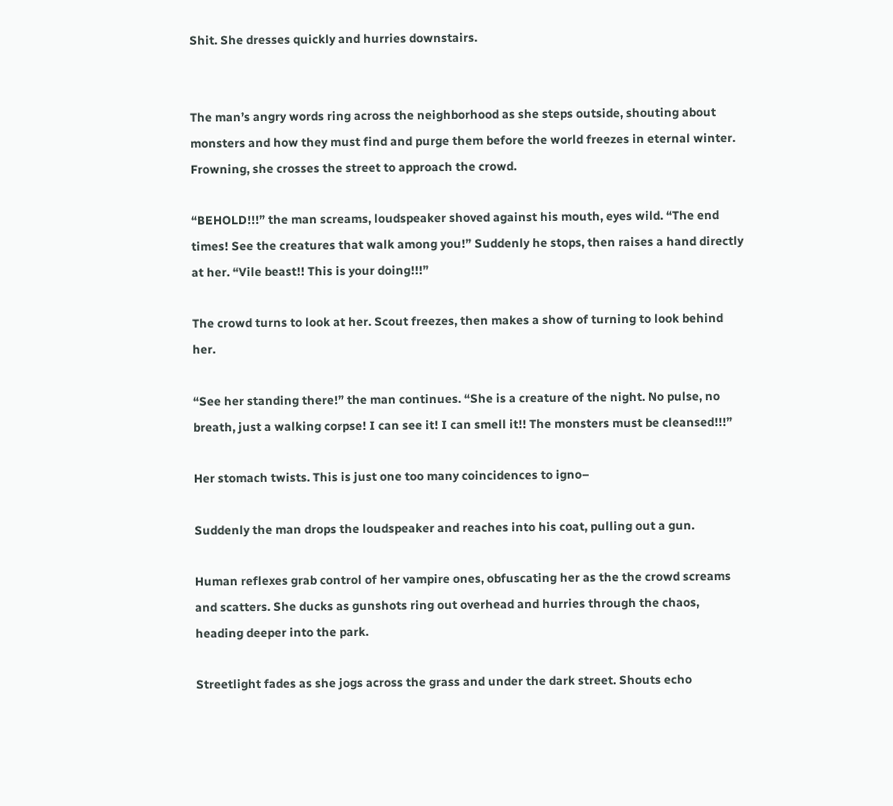Shit. She dresses quickly and hurries downstairs.


The man’s angry words ring across the neighborhood as she steps outside, shouting about monsters and how they must find and purge them before the world freezes in eternal winter. Frowning, she crosses the street to approach the crowd.

“BEHOLD!!!” the man screams, loudspeaker shoved against his mouth, eyes wild. “The end times! See the creatures that walk among you!” Suddenly he stops, then raises a hand directly at her. “Vile beast!! This is your doing!!!”

The crowd turns to look at her. Scout freezes, then makes a show of turning to look behind her.

“See her standing there!” the man continues. “She is a creature of the night. No pulse, no breath, just a walking corpse! I can see it! I can smell it!! The monsters must be cleansed!!!”

Her stomach twists. This is just one too many coincidences to igno–

Suddenly the man drops the loudspeaker and reaches into his coat, pulling out a gun.

Human reflexes grab control of her vampire ones, obfuscating her as the the crowd screams and scatters. She ducks as gunshots ring out overhead and hurries through the chaos, heading deeper into the park.

Streetlight fades as she jogs across the grass and under the dark street. Shouts echo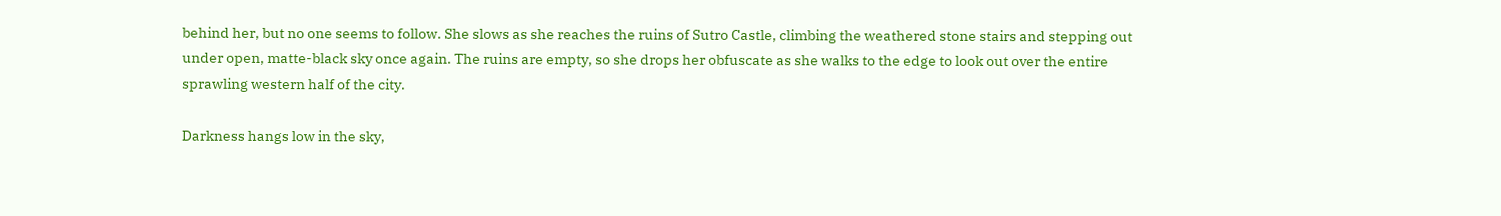behind her, but no one seems to follow. She slows as she reaches the ruins of Sutro Castle, climbing the weathered stone stairs and stepping out under open, matte-black sky once again. The ruins are empty, so she drops her obfuscate as she walks to the edge to look out over the entire sprawling western half of the city.

Darkness hangs low in the sky,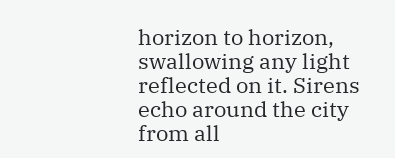horizon to horizon, swallowing any light reflected on it. Sirens echo around the city from all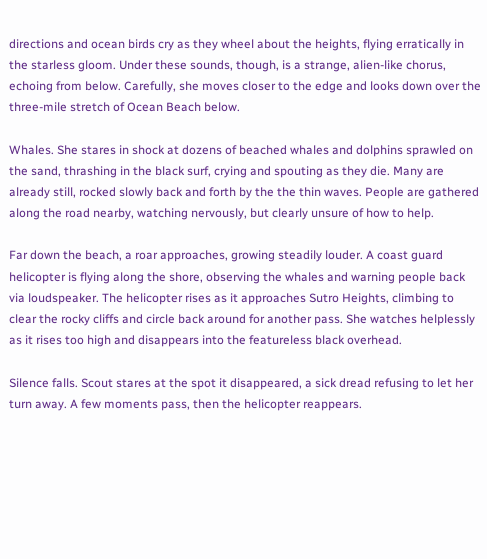directions and ocean birds cry as they wheel about the heights, flying erratically in the starless gloom. Under these sounds, though, is a strange, alien-like chorus, echoing from below. Carefully, she moves closer to the edge and looks down over the three-mile stretch of Ocean Beach below.

Whales. She stares in shock at dozens of beached whales and dolphins sprawled on the sand, thrashing in the black surf, crying and spouting as they die. Many are already still, rocked slowly back and forth by the the thin waves. People are gathered along the road nearby, watching nervously, but clearly unsure of how to help.

Far down the beach, a roar approaches, growing steadily louder. A coast guard helicopter is flying along the shore, observing the whales and warning people back via loudspeaker. The helicopter rises as it approaches Sutro Heights, climbing to clear the rocky cliffs and circle back around for another pass. She watches helplessly as it rises too high and disappears into the featureless black overhead.

Silence falls. Scout stares at the spot it disappeared, a sick dread refusing to let her turn away. A few moments pass, then the helicopter reappears.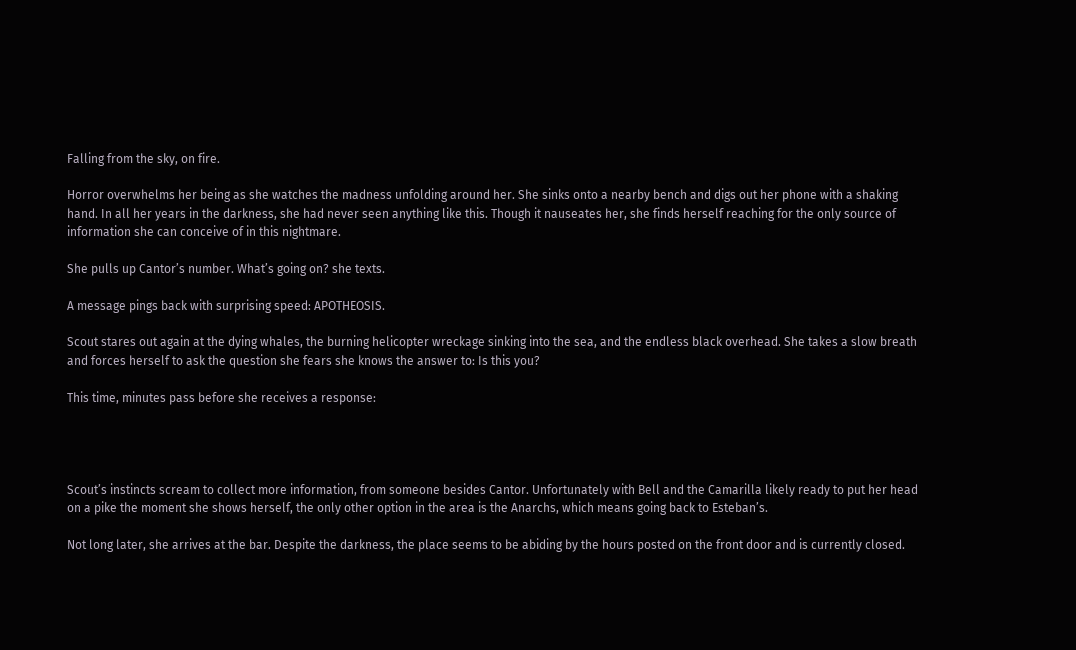Falling from the sky, on fire.

Horror overwhelms her being as she watches the madness unfolding around her. She sinks onto a nearby bench and digs out her phone with a shaking hand. In all her years in the darkness, she had never seen anything like this. Though it nauseates her, she finds herself reaching for the only source of information she can conceive of in this nightmare.

She pulls up Cantor’s number. What’s going on? she texts.

A message pings back with surprising speed: APOTHEOSIS.

Scout stares out again at the dying whales, the burning helicopter wreckage sinking into the sea, and the endless black overhead. She takes a slow breath and forces herself to ask the question she fears she knows the answer to: Is this you?

This time, minutes pass before she receives a response:




Scout’s instincts scream to collect more information, from someone besides Cantor. Unfortunately with Bell and the Camarilla likely ready to put her head on a pike the moment she shows herself, the only other option in the area is the Anarchs, which means going back to Esteban’s.

Not long later, she arrives at the bar. Despite the darkness, the place seems to be abiding by the hours posted on the front door and is currently closed.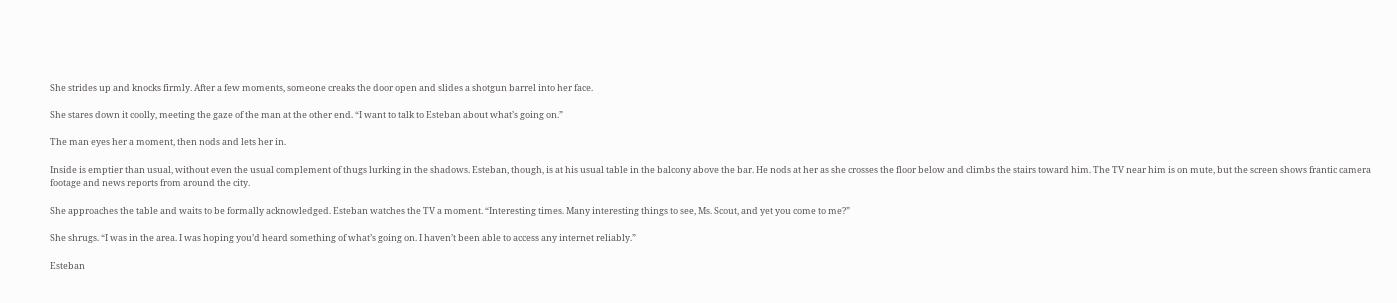She strides up and knocks firmly. After a few moments, someone creaks the door open and slides a shotgun barrel into her face.

She stares down it coolly, meeting the gaze of the man at the other end. “I want to talk to Esteban about what’s going on.”

The man eyes her a moment, then nods and lets her in.

Inside is emptier than usual, without even the usual complement of thugs lurking in the shadows. Esteban, though, is at his usual table in the balcony above the bar. He nods at her as she crosses the floor below and climbs the stairs toward him. The TV near him is on mute, but the screen shows frantic camera footage and news reports from around the city.

She approaches the table and waits to be formally acknowledged. Esteban watches the TV a moment. “Interesting times. Many interesting things to see, Ms. Scout, and yet you come to me?”

She shrugs. “I was in the area. I was hoping you’d heard something of what’s going on. I haven’t been able to access any internet reliably.”

Esteban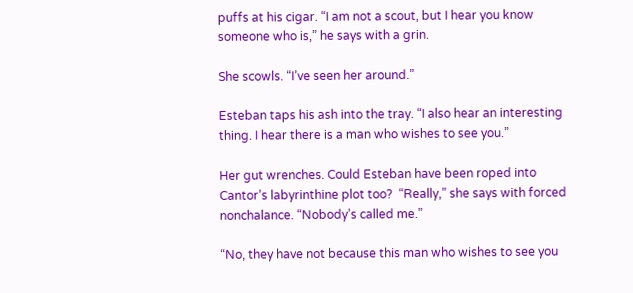puffs at his cigar. “I am not a scout, but I hear you know someone who is,” he says with a grin.

She scowls. “I’ve seen her around.”

Esteban taps his ash into the tray. “I also hear an interesting thing. I hear there is a man who wishes to see you.”

Her gut wrenches. Could Esteban have been roped into Cantor’s labyrinthine plot too?  “Really,” she says with forced nonchalance. “Nobody’s called me.”

“No, they have not because this man who wishes to see you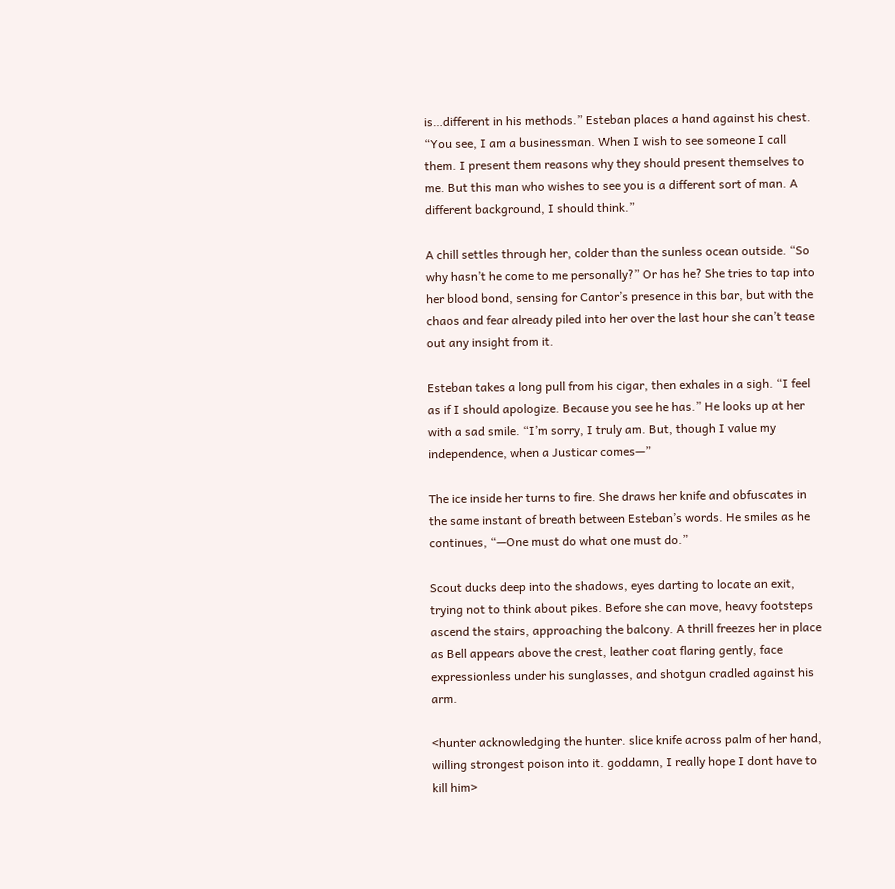is…different in his methods.” Esteban places a hand against his chest. “You see, I am a businessman. When I wish to see someone I call them. I present them reasons why they should present themselves to me. But this man who wishes to see you is a different sort of man. A different background, I should think.”

A chill settles through her, colder than the sunless ocean outside. “So why hasn’t he come to me personally?” Or has he? She tries to tap into her blood bond, sensing for Cantor’s presence in this bar, but with the chaos and fear already piled into her over the last hour she can’t tease out any insight from it.

Esteban takes a long pull from his cigar, then exhales in a sigh. “I feel as if I should apologize. Because you see he has.” He looks up at her with a sad smile. “I’m sorry, I truly am. But, though I value my independence, when a Justicar comes—”

The ice inside her turns to fire. She draws her knife and obfuscates in the same instant of breath between Esteban’s words. He smiles as he continues, “—One must do what one must do.”

Scout ducks deep into the shadows, eyes darting to locate an exit, trying not to think about pikes. Before she can move, heavy footsteps ascend the stairs, approaching the balcony. A thrill freezes her in place as Bell appears above the crest, leather coat flaring gently, face expressionless under his sunglasses, and shotgun cradled against his arm.

<hunter acknowledging the hunter. slice knife across palm of her hand, willing strongest poison into it. goddamn, I really hope I dont have to kill him>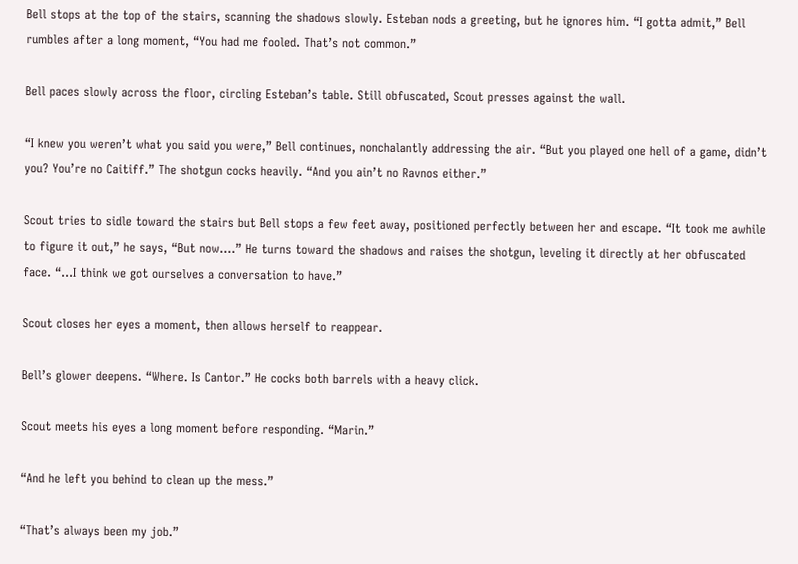Bell stops at the top of the stairs, scanning the shadows slowly. Esteban nods a greeting, but he ignores him. “I gotta admit,” Bell rumbles after a long moment, “You had me fooled. That’s not common.”

Bell paces slowly across the floor, circling Esteban’s table. Still obfuscated, Scout presses against the wall.

“I knew you weren’t what you said you were,” Bell continues, nonchalantly addressing the air. “But you played one hell of a game, didn’t you? You’re no Caitiff.” The shotgun cocks heavily. “And you ain’t no Ravnos either.”

Scout tries to sidle toward the stairs but Bell stops a few feet away, positioned perfectly between her and escape. “It took me awhile to figure it out,” he says, “But now….” He turns toward the shadows and raises the shotgun, leveling it directly at her obfuscated face. “…I think we got ourselves a conversation to have.”

Scout closes her eyes a moment, then allows herself to reappear.

Bell’s glower deepens. “Where. Is Cantor.” He cocks both barrels with a heavy click.

Scout meets his eyes a long moment before responding. “Marin.”

“And he left you behind to clean up the mess.”

“That’s always been my job.”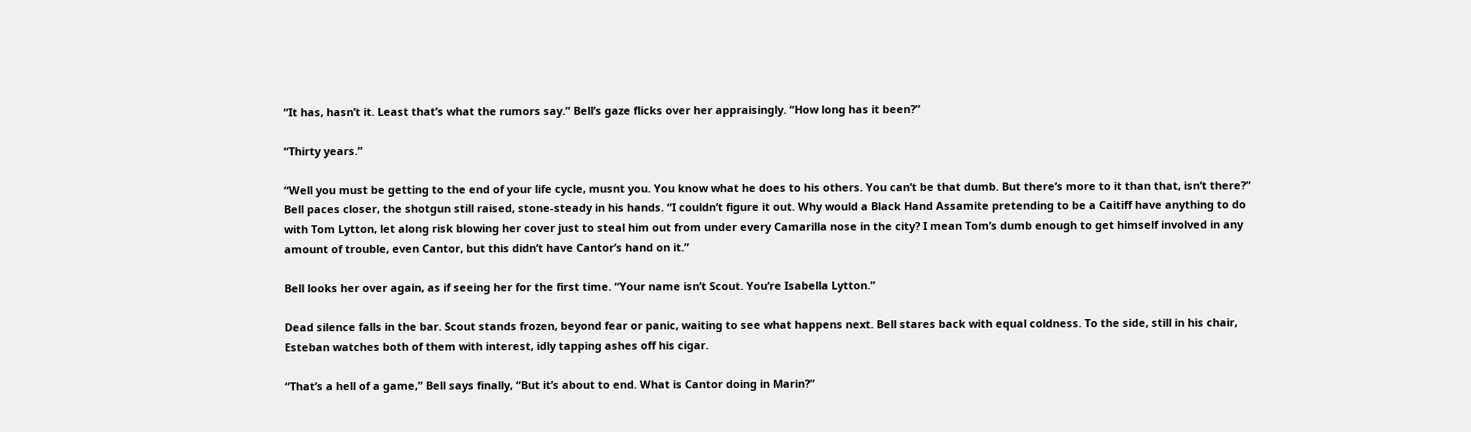“It has, hasn’t it. Least that’s what the rumors say.” Bell’s gaze flicks over her appraisingly. “How long has it been?”

“Thirty years.”

“Well you must be getting to the end of your life cycle, musnt you. You know what he does to his others. You can’t be that dumb. But there’s more to it than that, isn’t there?” Bell paces closer, the shotgun still raised, stone-steady in his hands. “I couldn’t figure it out. Why would a Black Hand Assamite pretending to be a Caitiff have anything to do with Tom Lytton, let along risk blowing her cover just to steal him out from under every Camarilla nose in the city? I mean Tom’s dumb enough to get himself involved in any amount of trouble, even Cantor, but this didn’t have Cantor’s hand on it.”

Bell looks her over again, as if seeing her for the first time. “Your name isn’t Scout. You’re Isabella Lytton.”

Dead silence falls in the bar. Scout stands frozen, beyond fear or panic, waiting to see what happens next. Bell stares back with equal coldness. To the side, still in his chair, Esteban watches both of them with interest, idly tapping ashes off his cigar.

“That’s a hell of a game,” Bell says finally, “But it’s about to end. What is Cantor doing in Marin?”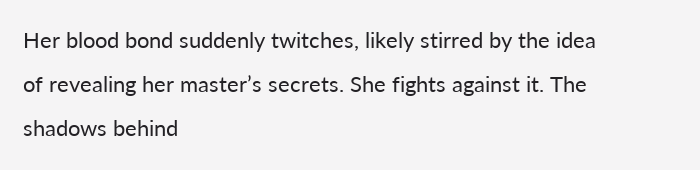Her blood bond suddenly twitches, likely stirred by the idea of revealing her master’s secrets. She fights against it. The shadows behind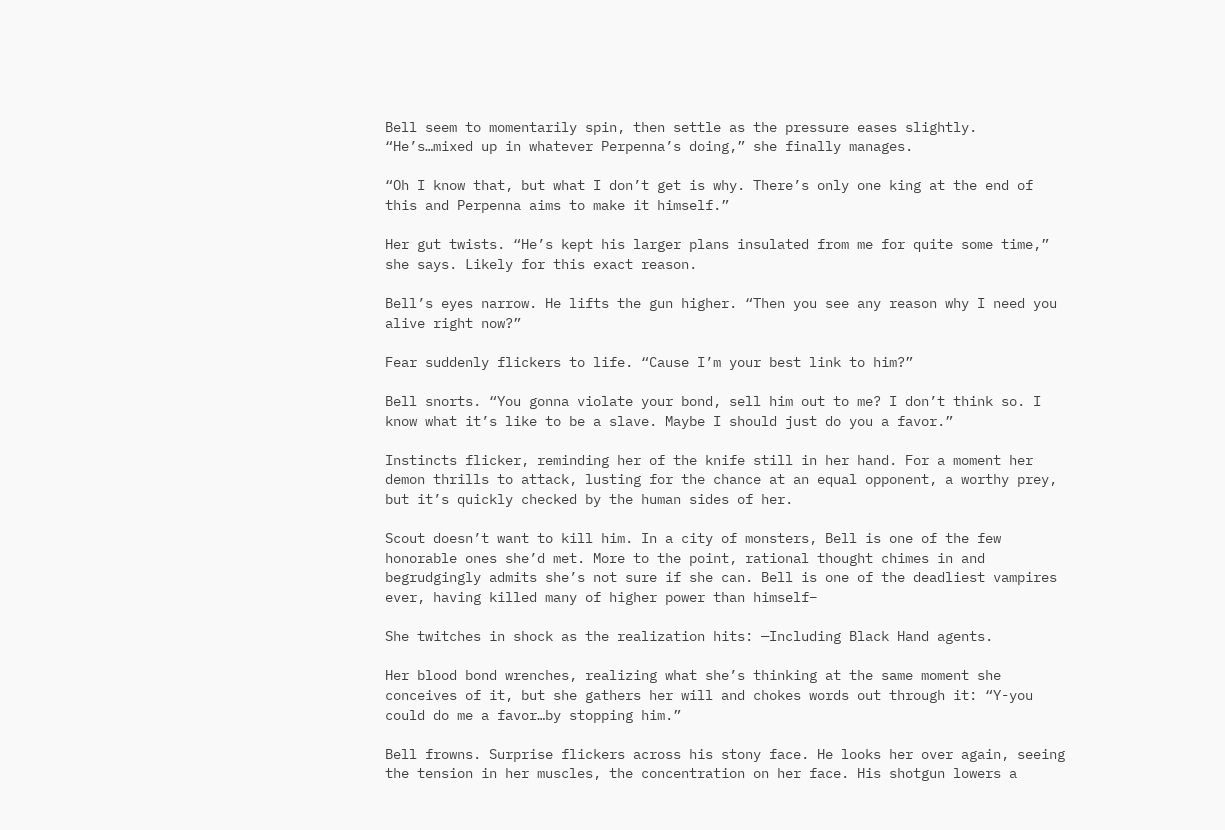Bell seem to momentarily spin, then settle as the pressure eases slightly. “He’s…mixed up in whatever Perpenna’s doing,” she finally manages.

“Oh I know that, but what I don’t get is why. There’s only one king at the end of this and Perpenna aims to make it himself.”

Her gut twists. “He’s kept his larger plans insulated from me for quite some time,” she says. Likely for this exact reason.

Bell’s eyes narrow. He lifts the gun higher. “Then you see any reason why I need you alive right now?”

Fear suddenly flickers to life. “Cause I’m your best link to him?”

Bell snorts. “You gonna violate your bond, sell him out to me? I don’t think so. I know what it’s like to be a slave. Maybe I should just do you a favor.”

Instincts flicker, reminding her of the knife still in her hand. For a moment her demon thrills to attack, lusting for the chance at an equal opponent, a worthy prey, but it’s quickly checked by the human sides of her.

Scout doesn’t want to kill him. In a city of monsters, Bell is one of the few honorable ones she’d met. More to the point, rational thought chimes in and begrudgingly admits she’s not sure if she can. Bell is one of the deadliest vampires ever, having killed many of higher power than himself–

She twitches in shock as the realization hits: —Including Black Hand agents.

Her blood bond wrenches, realizing what she’s thinking at the same moment she conceives of it, but she gathers her will and chokes words out through it: “Y-you could do me a favor…by stopping him.”

Bell frowns. Surprise flickers across his stony face. He looks her over again, seeing the tension in her muscles, the concentration on her face. His shotgun lowers a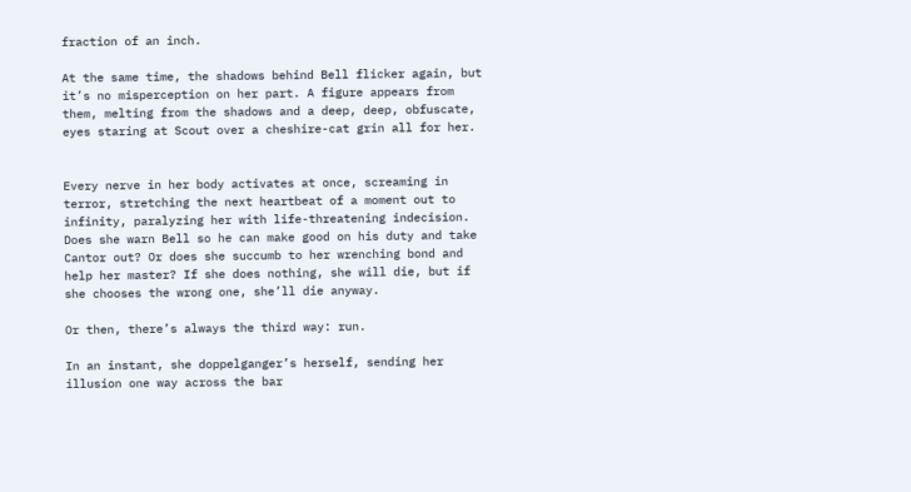fraction of an inch.

At the same time, the shadows behind Bell flicker again, but it’s no misperception on her part. A figure appears from them, melting from the shadows and a deep, deep, obfuscate, eyes staring at Scout over a cheshire-cat grin all for her.


Every nerve in her body activates at once, screaming in terror, stretching the next heartbeat of a moment out to infinity, paralyzing her with life-threatening indecision. Does she warn Bell so he can make good on his duty and take Cantor out? Or does she succumb to her wrenching bond and help her master? If she does nothing, she will die, but if she chooses the wrong one, she’ll die anyway.

Or then, there’s always the third way: run.

In an instant, she doppelganger’s herself, sending her illusion one way across the bar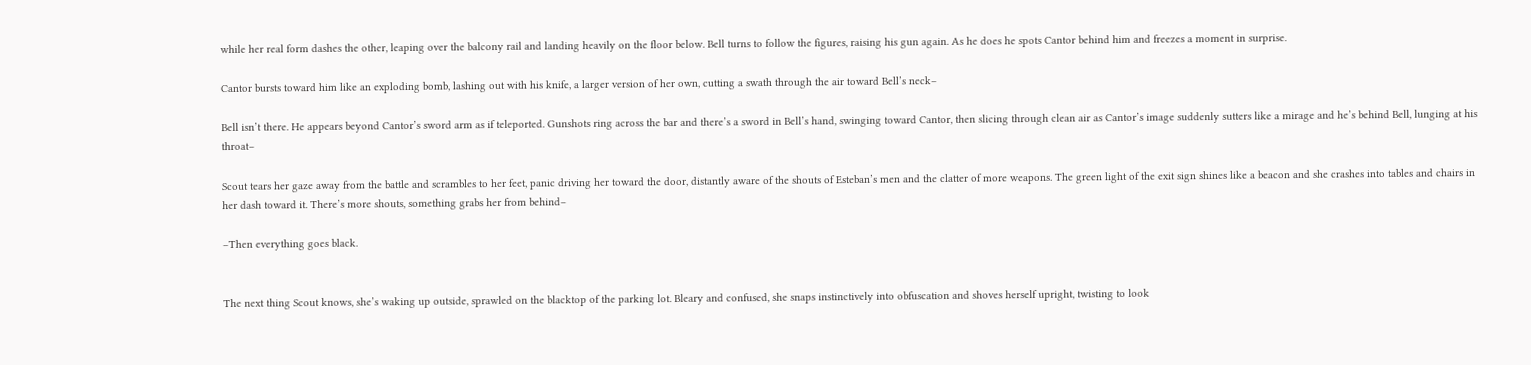while her real form dashes the other, leaping over the balcony rail and landing heavily on the floor below. Bell turns to follow the figures, raising his gun again. As he does he spots Cantor behind him and freezes a moment in surprise.

Cantor bursts toward him like an exploding bomb, lashing out with his knife, a larger version of her own, cutting a swath through the air toward Bell’s neck–

Bell isn’t there. He appears beyond Cantor’s sword arm as if teleported. Gunshots ring across the bar and there’s a sword in Bell’s hand, swinging toward Cantor, then slicing through clean air as Cantor’s image suddenly sutters like a mirage and he’s behind Bell, lunging at his throat–

Scout tears her gaze away from the battle and scrambles to her feet, panic driving her toward the door, distantly aware of the shouts of Esteban’s men and the clatter of more weapons. The green light of the exit sign shines like a beacon and she crashes into tables and chairs in her dash toward it. There’s more shouts, something grabs her from behind–

–Then everything goes black.


The next thing Scout knows, she’s waking up outside, sprawled on the blacktop of the parking lot. Bleary and confused, she snaps instinctively into obfuscation and shoves herself upright, twisting to look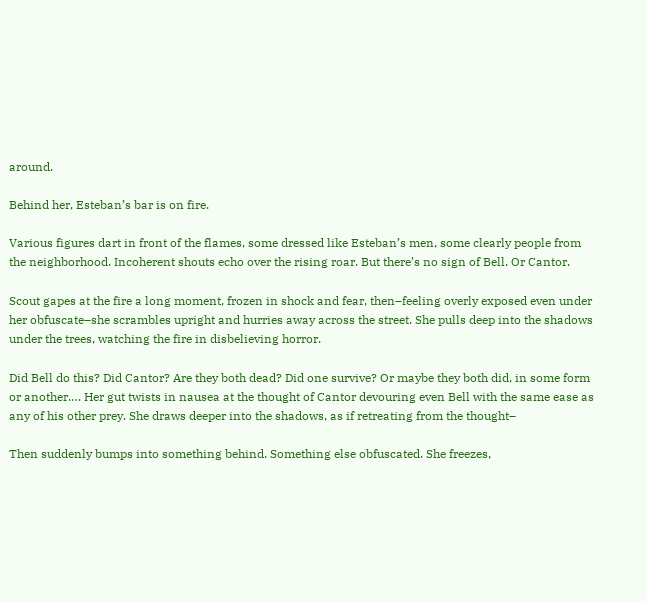around.

Behind her, Esteban’s bar is on fire.

Various figures dart in front of the flames, some dressed like Esteban’s men, some clearly people from the neighborhood. Incoherent shouts echo over the rising roar. But there’s no sign of Bell. Or Cantor.

Scout gapes at the fire a long moment, frozen in shock and fear, then–feeling overly exposed even under her obfuscate–she scrambles upright and hurries away across the street. She pulls deep into the shadows under the trees, watching the fire in disbelieving horror.

Did Bell do this? Did Cantor? Are they both dead? Did one survive? Or maybe they both did, in some form or another…. Her gut twists in nausea at the thought of Cantor devouring even Bell with the same ease as any of his other prey. She draws deeper into the shadows, as if retreating from the thought–

Then suddenly bumps into something behind. Something else obfuscated. She freezes,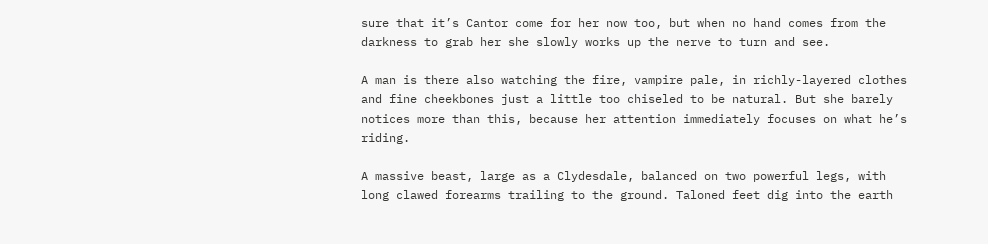sure that it’s Cantor come for her now too, but when no hand comes from the darkness to grab her she slowly works up the nerve to turn and see.

A man is there also watching the fire, vampire pale, in richly-layered clothes and fine cheekbones just a little too chiseled to be natural. But she barely notices more than this, because her attention immediately focuses on what he’s riding.

A massive beast, large as a Clydesdale, balanced on two powerful legs, with long clawed forearms trailing to the ground. Taloned feet dig into the earth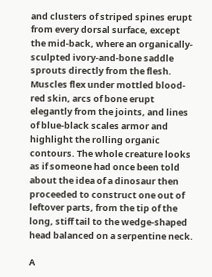and clusters of striped spines erupt from every dorsal surface, except the mid-back, where an organically-sculpted ivory-and-bone saddle sprouts directly from the flesh. Muscles flex under mottled blood-red skin, arcs of bone erupt elegantly from the joints, and lines of blue-black scales armor and highlight the rolling organic contours. The whole creature looks as if someone had once been told about the idea of a dinosaur then proceeded to construct one out of leftover parts, from the tip of the long, stiff tail to the wedge-shaped head balanced on a serpentine neck.

A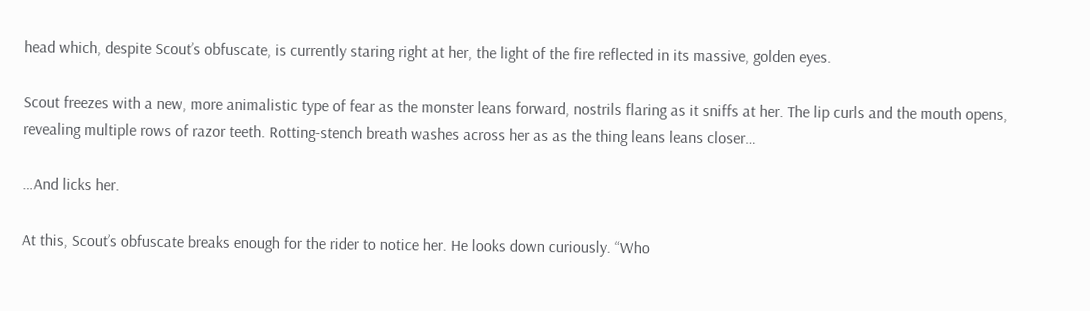head which, despite Scout’s obfuscate, is currently staring right at her, the light of the fire reflected in its massive, golden eyes.

Scout freezes with a new, more animalistic type of fear as the monster leans forward, nostrils flaring as it sniffs at her. The lip curls and the mouth opens, revealing multiple rows of razor teeth. Rotting-stench breath washes across her as as the thing leans leans closer…

…And licks her.

At this, Scout’s obfuscate breaks enough for the rider to notice her. He looks down curiously. “Who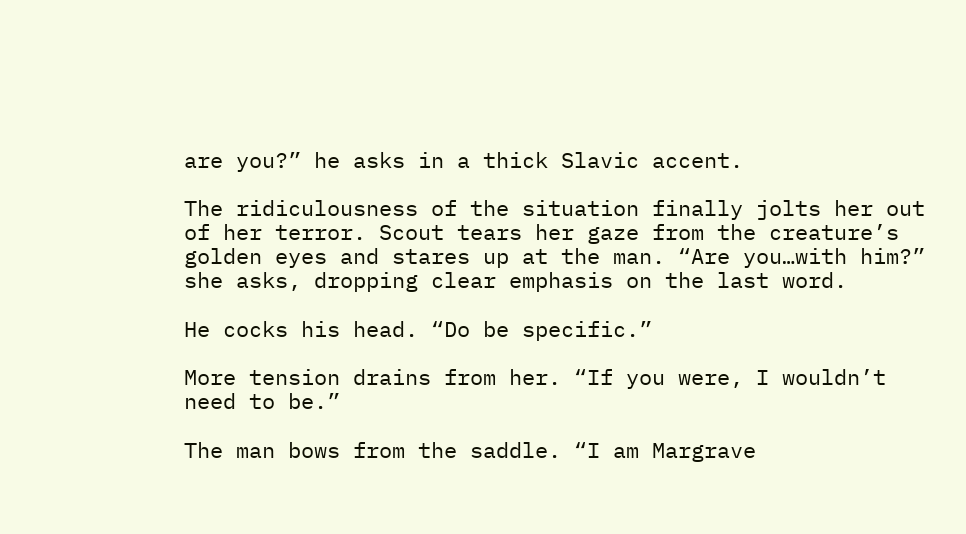are you?” he asks in a thick Slavic accent.

The ridiculousness of the situation finally jolts her out of her terror. Scout tears her gaze from the creature’s golden eyes and stares up at the man. “Are you…with him?” she asks, dropping clear emphasis on the last word.

He cocks his head. “Do be specific.”

More tension drains from her. “If you were, I wouldn’t need to be.”

The man bows from the saddle. “I am Margrave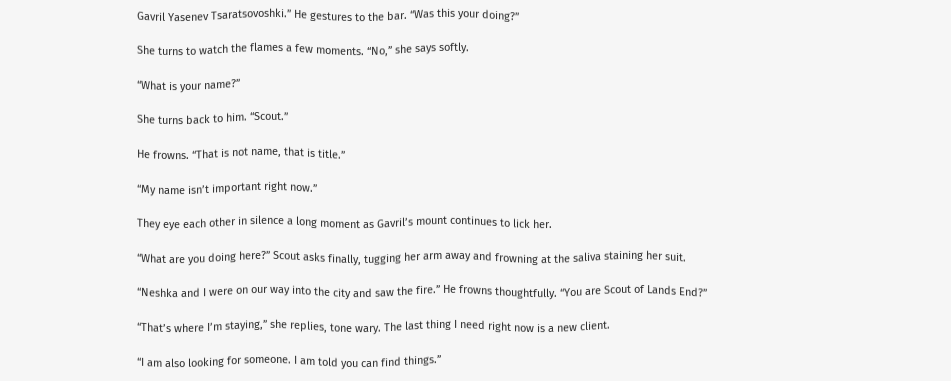Gavril Yasenev Tsaratsovoshki.” He gestures to the bar. “Was this your doing?”

She turns to watch the flames a few moments. “No,” she says softly.

“What is your name?”

She turns back to him. “Scout.”

He frowns. “That is not name, that is title.”

“My name isn’t important right now.”

They eye each other in silence a long moment as Gavril’s mount continues to lick her.

“What are you doing here?” Scout asks finally, tugging her arm away and frowning at the saliva staining her suit.

“Neshka and I were on our way into the city and saw the fire.” He frowns thoughtfully. “You are Scout of Lands End?”

“That’s where I’m staying,” she replies, tone wary. The last thing I need right now is a new client.

“I am also looking for someone. I am told you can find things.”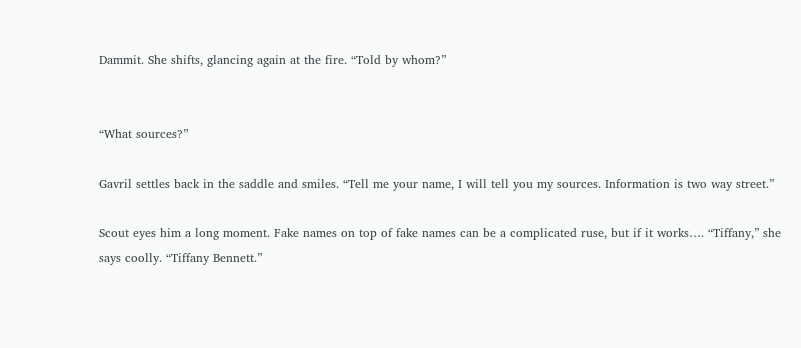Dammit. She shifts, glancing again at the fire. “Told by whom?”


“What sources?”

Gavril settles back in the saddle and smiles. “Tell me your name, I will tell you my sources. Information is two way street.”

Scout eyes him a long moment. Fake names on top of fake names can be a complicated ruse, but if it works…. “Tiffany,” she says coolly. “Tiffany Bennett.”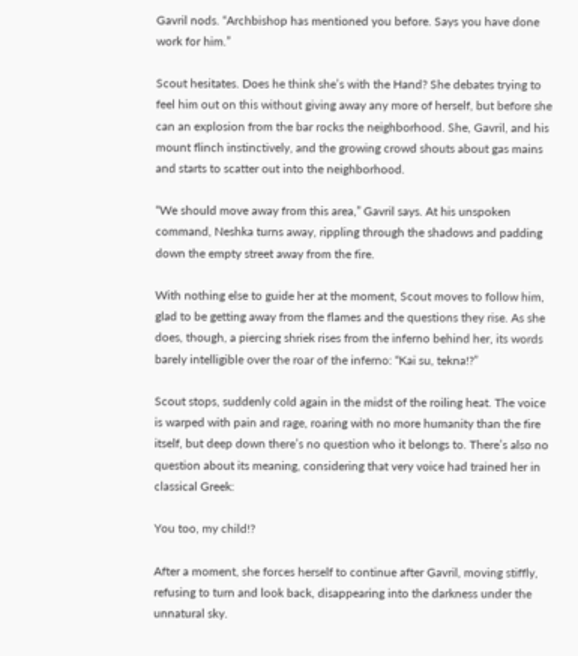Gavril nods. “Archbishop has mentioned you before. Says you have done work for him.”

Scout hesitates. Does he think she’s with the Hand? She debates trying to feel him out on this without giving away any more of herself, but before she can an explosion from the bar rocks the neighborhood. She, Gavril, and his mount flinch instinctively, and the growing crowd shouts about gas mains and starts to scatter out into the neighborhood.

“We should move away from this area,” Gavril says. At his unspoken command, Neshka turns away, rippling through the shadows and padding down the empty street away from the fire.

With nothing else to guide her at the moment, Scout moves to follow him, glad to be getting away from the flames and the questions they rise. As she does, though, a piercing shriek rises from the inferno behind her, its words barely intelligible over the roar of the inferno: “Kai su, tekna!?”

Scout stops, suddenly cold again in the midst of the roiling heat. The voice is warped with pain and rage, roaring with no more humanity than the fire itself, but deep down there’s no question who it belongs to. There’s also no question about its meaning, considering that very voice had trained her in classical Greek:

You too, my child!?

After a moment, she forces herself to continue after Gavril, moving stiffly, refusing to turn and look back, disappearing into the darkness under the unnatural sky.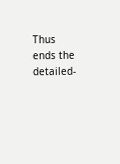Thus ends the detailed-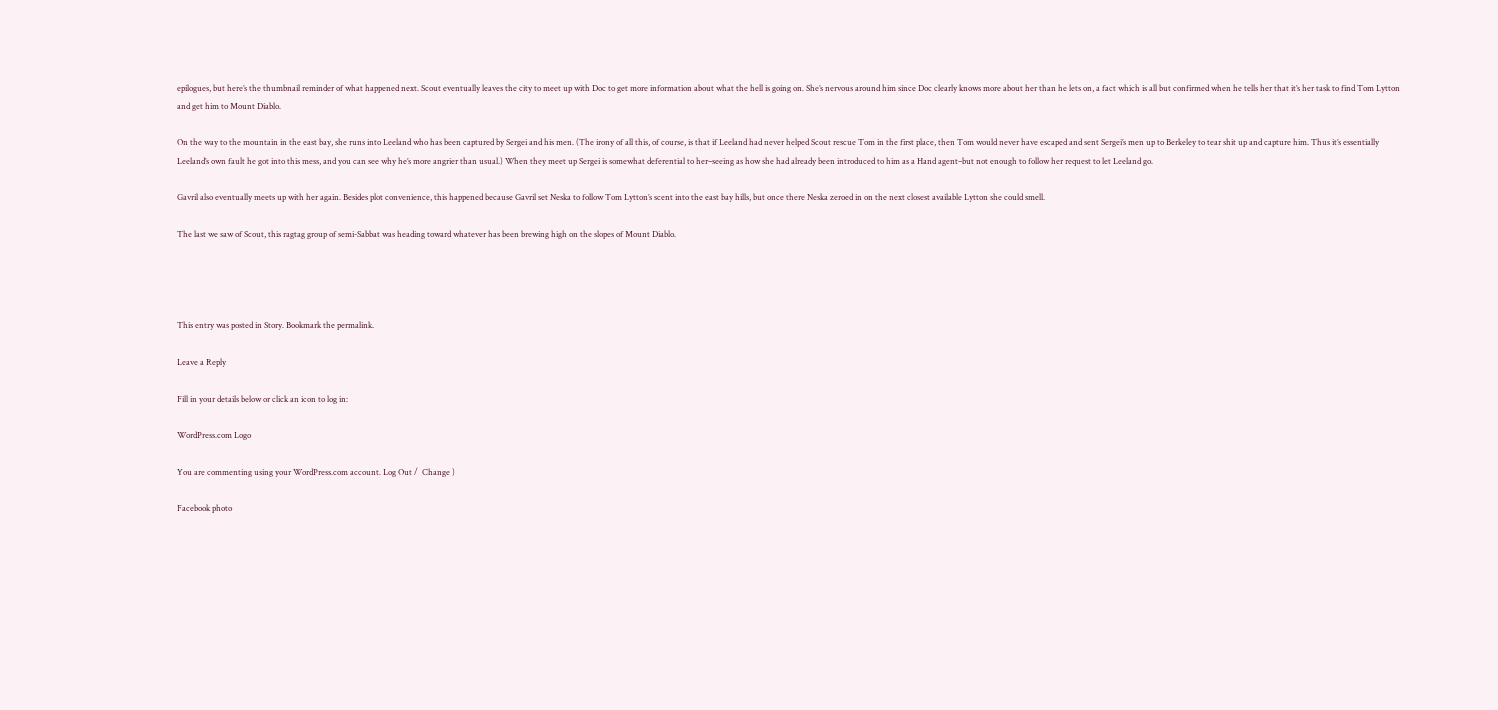epilogues, but here’s the thumbnail reminder of what happened next. Scout eventually leaves the city to meet up with Doc to get more information about what the hell is going on. She’s nervous around him since Doc clearly knows more about her than he lets on, a fact which is all but confirmed when he tells her that it’s her task to find Tom Lytton and get him to Mount Diablo.

On the way to the mountain in the east bay, she runs into Leeland who has been captured by Sergei and his men. (The irony of all this, of course, is that if Leeland had never helped Scout rescue Tom in the first place, then Tom would never have escaped and sent Sergei’s men up to Berkeley to tear shit up and capture him. Thus it’s essentially Leeland’s own fault he got into this mess, and you can see why he’s more angrier than usual.) When they meet up Sergei is somewhat deferential to her–seeing as how she had already been introduced to him as a Hand agent–but not enough to follow her request to let Leeland go.

Gavril also eventually meets up with her again. Besides plot convenience, this happened because Gavril set Neska to follow Tom Lytton’s scent into the east bay hills, but once there Neska zeroed in on the next closest available Lytton she could smell.

The last we saw of Scout, this ragtag group of semi-Sabbat was heading toward whatever has been brewing high on the slopes of Mount Diablo.




This entry was posted in Story. Bookmark the permalink.

Leave a Reply

Fill in your details below or click an icon to log in:

WordPress.com Logo

You are commenting using your WordPress.com account. Log Out /  Change )

Facebook photo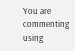You are commenting using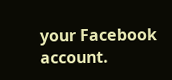your Facebook account.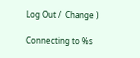Log Out /  Change )

Connecting to %s